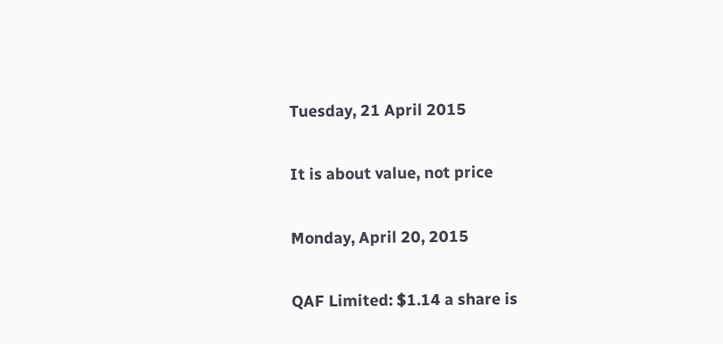Tuesday, 21 April 2015

It is about value, not price

Monday, April 20, 2015

QAF Limited: $1.14 a share is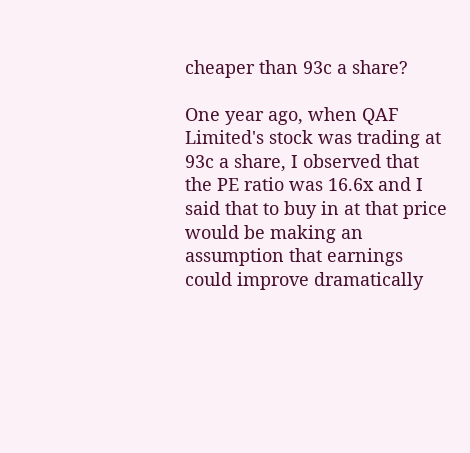cheaper than 93c a share?

One year ago, when QAF Limited's stock was trading at 93c a share, I observed that the PE ratio was 16.6x and I said that to buy in at that price would be making an assumption that earnings could improve dramatically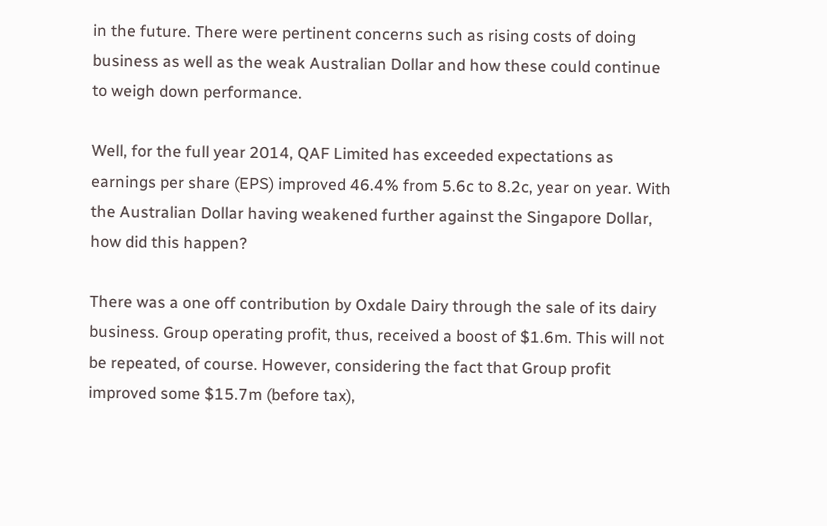in the future. There were pertinent concerns such as rising costs of doing business as well as the weak Australian Dollar and how these could continue to weigh down performance.

Well, for the full year 2014, QAF Limited has exceeded expectations as earnings per share (EPS) improved 46.4% from 5.6c to 8.2c, year on year. With the Australian Dollar having weakened further against the Singapore Dollar, how did this happen?

There was a one off contribution by Oxdale Dairy through the sale of its dairy business. Group operating profit, thus, received a boost of $1.6m. This will not be repeated, of course. However, considering the fact that Group profit improved some $15.7m (before tax),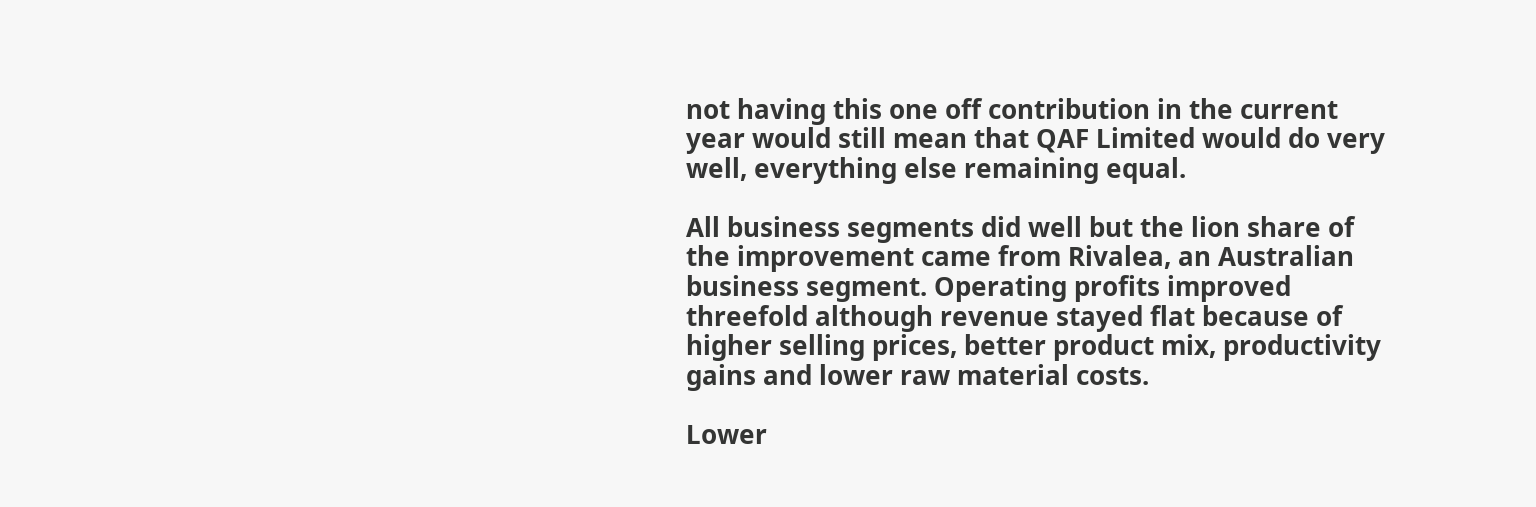not having this one off contribution in the current year would still mean that QAF Limited would do very well, everything else remaining equal.

All business segments did well but the lion share of the improvement came from Rivalea, an Australian business segment. Operating profits improved threefold although revenue stayed flat because of higher selling prices, better product mix, productivity gains and lower raw material costs.

Lower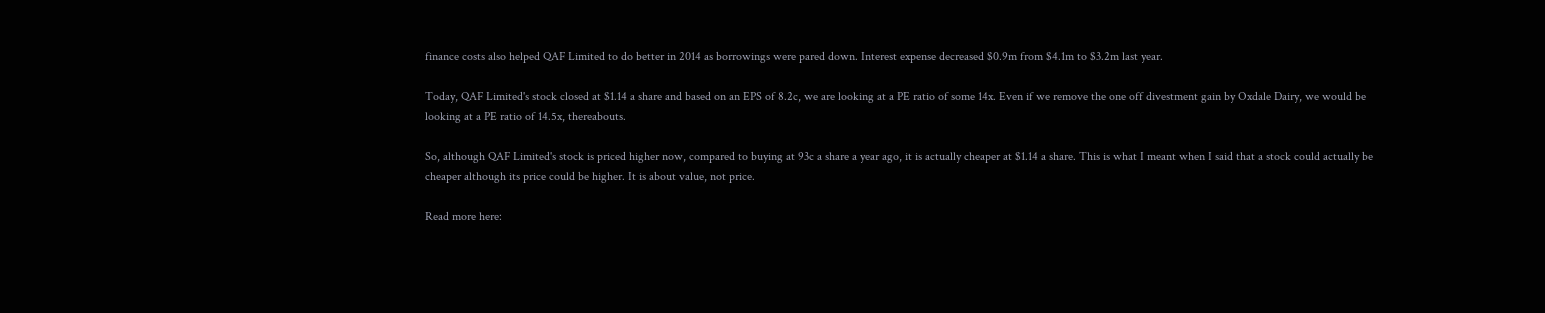finance costs also helped QAF Limited to do better in 2014 as borrowings were pared down. Interest expense decreased $0.9m from $4.1m to $3.2m last year.

Today, QAF Limited's stock closed at $1.14 a share and based on an EPS of 8.2c, we are looking at a PE ratio of some 14x. Even if we remove the one off divestment gain by Oxdale Dairy, we would be looking at a PE ratio of 14.5x, thereabouts.

So, although QAF Limited's stock is priced higher now, compared to buying at 93c a share a year ago, it is actually cheaper at $1.14 a share. This is what I meant when I said that a stock could actually be cheaper although its price could be higher. It is about value, not price.

Read more here: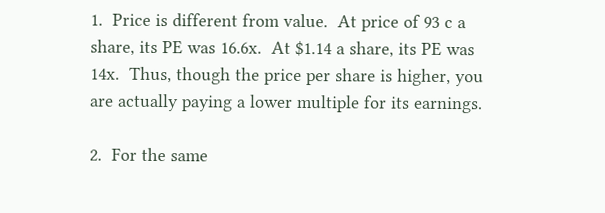1.  Price is different from value.  At price of 93 c a share, its PE was 16.6x.  At $1.14 a share, its PE was 14x.  Thus, though the price per share is higher, you are actually paying a lower multiple for its earnings.

2.  For the same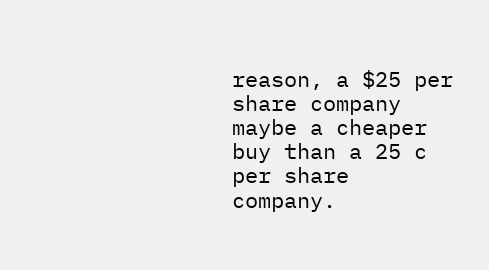reason, a $25 per share company maybe a cheaper buy than a 25 c per share company.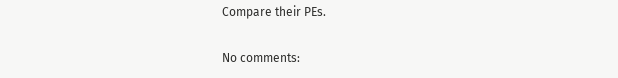Compare their PEs.

No comments: